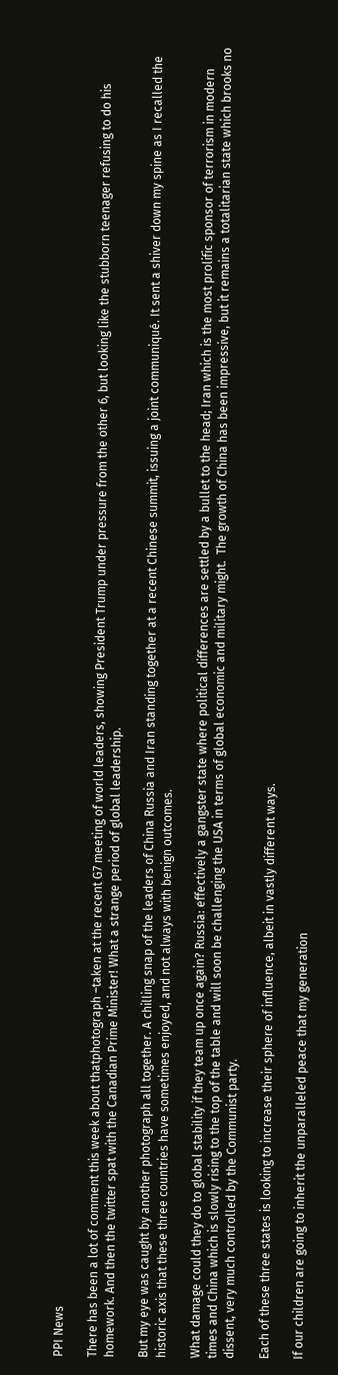PPI News

There has been a lot of comment this week about thatphotograph –taken at the recent G7 meeting of world leaders, showing President Trump under pressure from the other 6, but looking like the stubborn teenager refusing to do his homework. And then the twitter spat with the Canadian Prime Minister! What a strange period of global leadership.

But my eye was caught by another photograph all together. A chilling snap of the leaders of China Russia and Iran standing together at a recent Chinese summit, issuing a joint communiqué. It sent a shiver down my spine as I recalled the historic axis that these three countries have sometimes enjoyed, and not always with benign outcomes.

What damage could they do to global stability if they team up once again? Russia: effectively a gangster state where political differences are settled by a bullet to the head; Iran which is the most prolific sponsor of terrorism in modern times and China which is slowly rising to the top of the table and will soon be challenging the USA in terms of global economic and military might.  The growth of China has been impressive, but it remains a totalitarian state which brooks no dissent, very much controlled by the Communist party.

Each of these three states is looking to increase their sphere of influence, albeit in vastly different ways.

If our children are going to inherit the unparalleled peace that my generation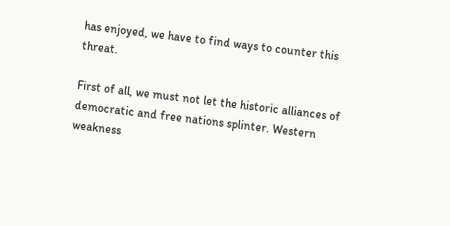has enjoyed, we have to find ways to counter this threat.

First of all, we must not let the historic alliances of democratic and free nations splinter. Western weakness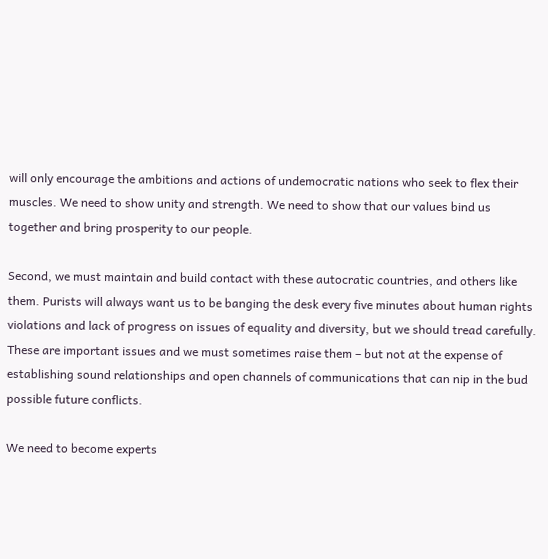will only encourage the ambitions and actions of undemocratic nations who seek to flex their muscles. We need to show unity and strength. We need to show that our values bind us together and bring prosperity to our people.

Second, we must maintain and build contact with these autocratic countries, and others like them. Purists will always want us to be banging the desk every five minutes about human rights violations and lack of progress on issues of equality and diversity, but we should tread carefully. These are important issues and we must sometimes raise them – but not at the expense of establishing sound relationships and open channels of communications that can nip in the bud possible future conflicts.

We need to become experts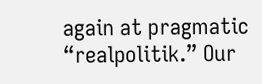again at pragmatic “realpolitik.” Our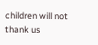children will not thank us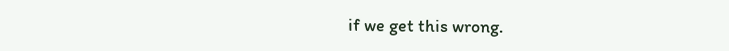if we get this wrong.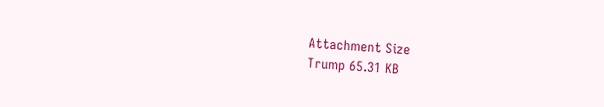Attachment Size
Trump 65.31 KB